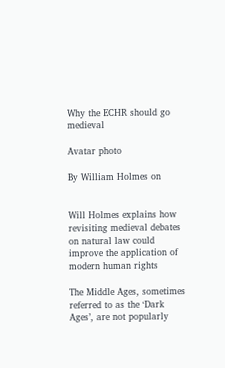Why the ECHR should go medieval

Avatar photo

By William Holmes on


Will Holmes explains how revisiting medieval debates on natural law could improve the application of modern human rights

The Middle Ages, sometimes referred to as the ‘Dark Ages’, are not popularly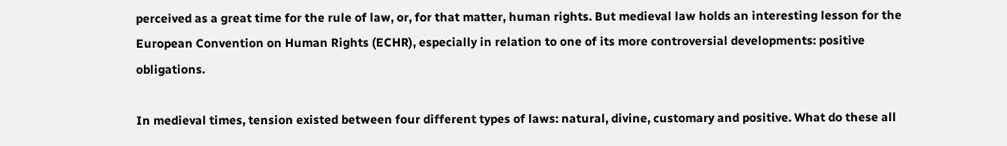perceived as a great time for the rule of law, or, for that matter, human rights. But medieval law holds an interesting lesson for the European Convention on Human Rights (ECHR), especially in relation to one of its more controversial developments: positive obligations.

In medieval times, tension existed between four different types of laws: natural, divine, customary and positive. What do these all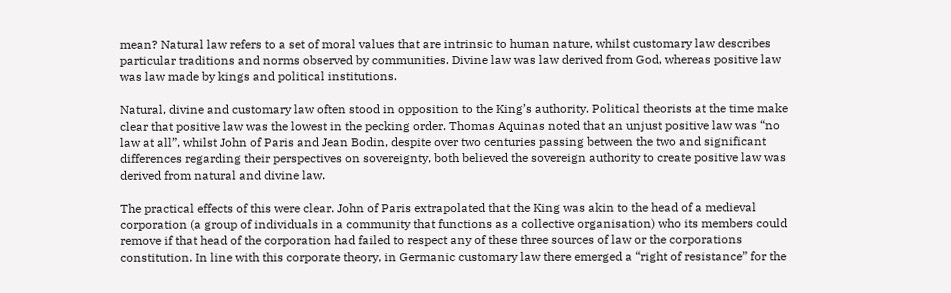mean? Natural law refers to a set of moral values that are intrinsic to human nature, whilst customary law describes particular traditions and norms observed by communities. Divine law was law derived from God, whereas positive law was law made by kings and political institutions.

Natural, divine and customary law often stood in opposition to the King’s authority. Political theorists at the time make clear that positive law was the lowest in the pecking order. Thomas Aquinas noted that an unjust positive law was “no law at all”, whilst John of Paris and Jean Bodin, despite over two centuries passing between the two and significant differences regarding their perspectives on sovereignty, both believed the sovereign authority to create positive law was derived from natural and divine law.

The practical effects of this were clear. John of Paris extrapolated that the King was akin to the head of a medieval corporation (a group of individuals in a community that functions as a collective organisation) who its members could remove if that head of the corporation had failed to respect any of these three sources of law or the corporations constitution. In line with this corporate theory, in Germanic customary law there emerged a “right of resistance” for the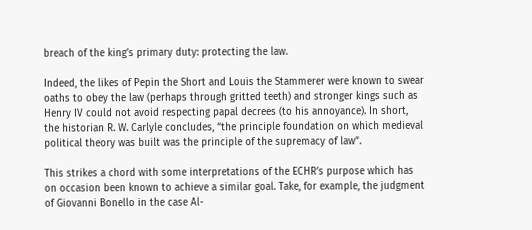breach of the king’s primary duty: protecting the law.

Indeed, the likes of Pepin the Short and Louis the Stammerer were known to swear oaths to obey the law (perhaps through gritted teeth) and stronger kings such as Henry IV could not avoid respecting papal decrees (to his annoyance). In short, the historian R. W. Carlyle concludes, “the principle foundation on which medieval political theory was built was the principle of the supremacy of law”.

This strikes a chord with some interpretations of the ECHR’s purpose which has on occasion been known to achieve a similar goal. Take, for example, the judgment of Giovanni Bonello in the case Al-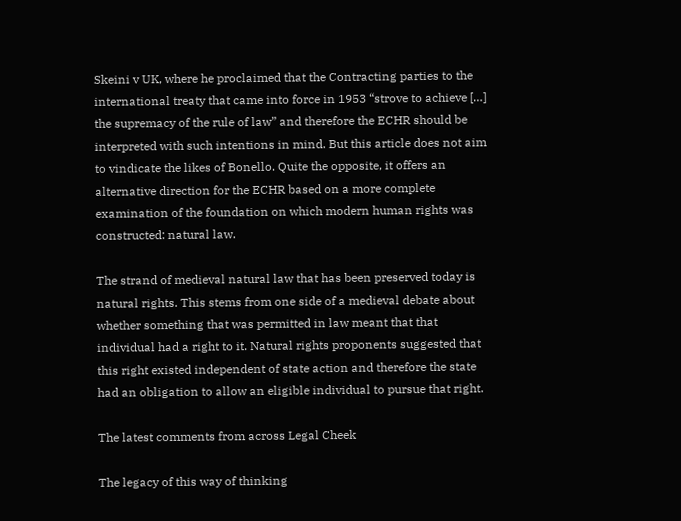Skeini v UK, where he proclaimed that the Contracting parties to the international treaty that came into force in 1953 “strove to achieve […] the supremacy of the rule of law” and therefore the ECHR should be interpreted with such intentions in mind. But this article does not aim to vindicate the likes of Bonello. Quite the opposite, it offers an alternative direction for the ECHR based on a more complete examination of the foundation on which modern human rights was constructed: natural law.

The strand of medieval natural law that has been preserved today is natural rights. This stems from one side of a medieval debate about whether something that was permitted in law meant that that individual had a right to it. Natural rights proponents suggested that this right existed independent of state action and therefore the state had an obligation to allow an eligible individual to pursue that right.

The latest comments from across Legal Cheek

The legacy of this way of thinking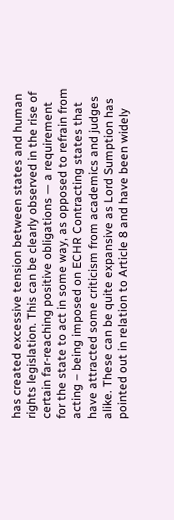has created excessive tension between states and human rights legislation. This can be clearly observed in the rise of certain far-reaching positive obligations — a requirement for the state to act in some way, as opposed to refrain from acting – being imposed on ECHR Contracting states that have attracted some criticism from academics and judges alike. These can be quite expansive as Lord Sumption has pointed out in relation to Article 8 and have been widely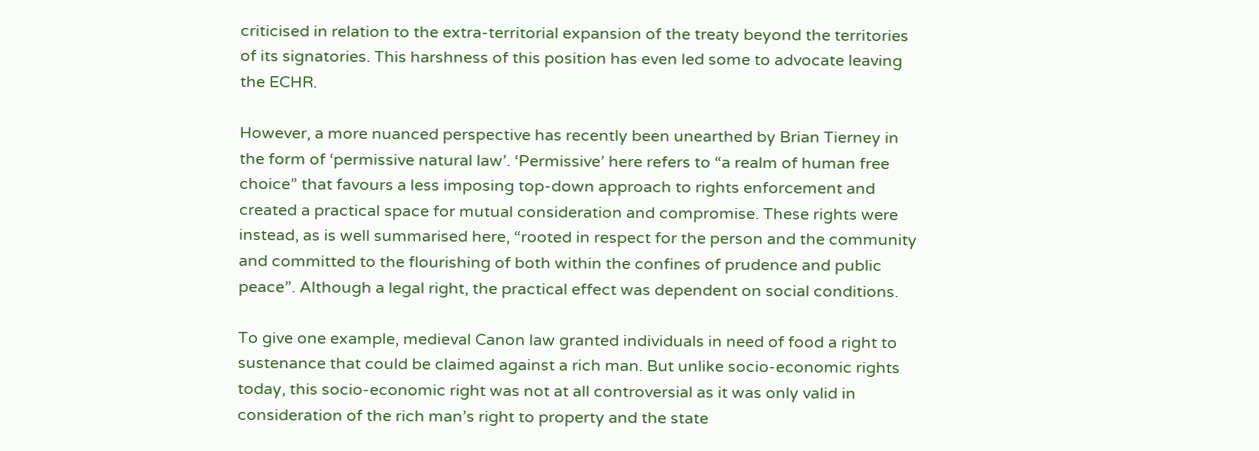criticised in relation to the extra-territorial expansion of the treaty beyond the territories of its signatories. This harshness of this position has even led some to advocate leaving the ECHR.

However, a more nuanced perspective has recently been unearthed by Brian Tierney in the form of ‘permissive natural law’. ‘Permissive’ here refers to “a realm of human free choice” that favours a less imposing top-down approach to rights enforcement and created a practical space for mutual consideration and compromise. These rights were instead, as is well summarised here, “rooted in respect for the person and the community and committed to the flourishing of both within the confines of prudence and public peace”. Although a legal right, the practical effect was dependent on social conditions.

To give one example, medieval Canon law granted individuals in need of food a right to sustenance that could be claimed against a rich man. But unlike socio-economic rights today, this socio-economic right was not at all controversial as it was only valid in consideration of the rich man’s right to property and the state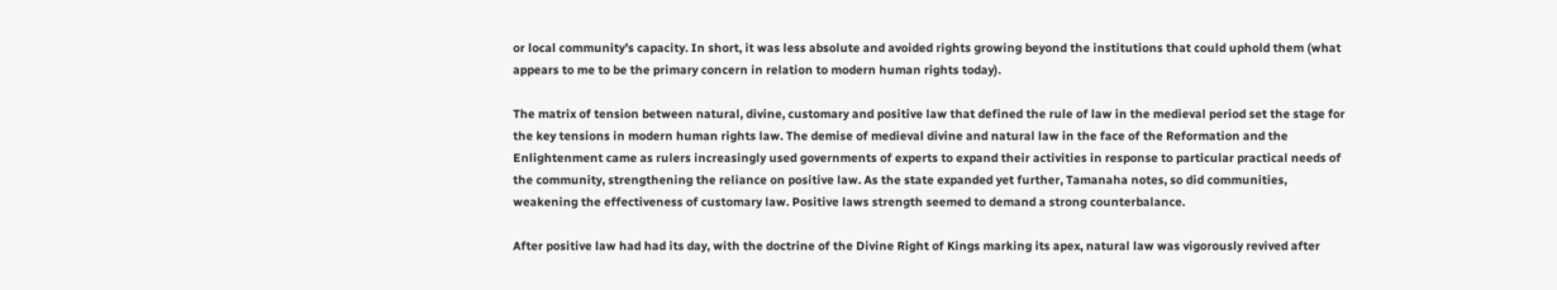or local community’s capacity. In short, it was less absolute and avoided rights growing beyond the institutions that could uphold them (what appears to me to be the primary concern in relation to modern human rights today).

The matrix of tension between natural, divine, customary and positive law that defined the rule of law in the medieval period set the stage for the key tensions in modern human rights law. The demise of medieval divine and natural law in the face of the Reformation and the Enlightenment came as rulers increasingly used governments of experts to expand their activities in response to particular practical needs of the community, strengthening the reliance on positive law. As the state expanded yet further, Tamanaha notes, so did communities, weakening the effectiveness of customary law. Positive laws strength seemed to demand a strong counterbalance.

After positive law had had its day, with the doctrine of the Divine Right of Kings marking its apex, natural law was vigorously revived after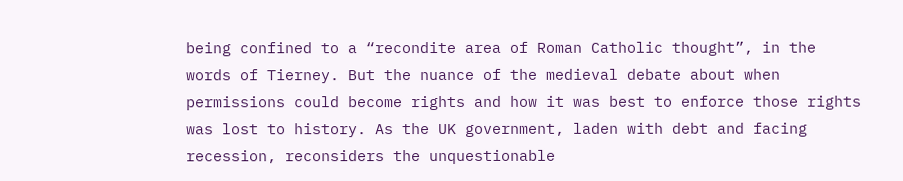being confined to a “recondite area of Roman Catholic thought”, in the words of Tierney. But the nuance of the medieval debate about when permissions could become rights and how it was best to enforce those rights was lost to history. As the UK government, laden with debt and facing recession, reconsiders the unquestionable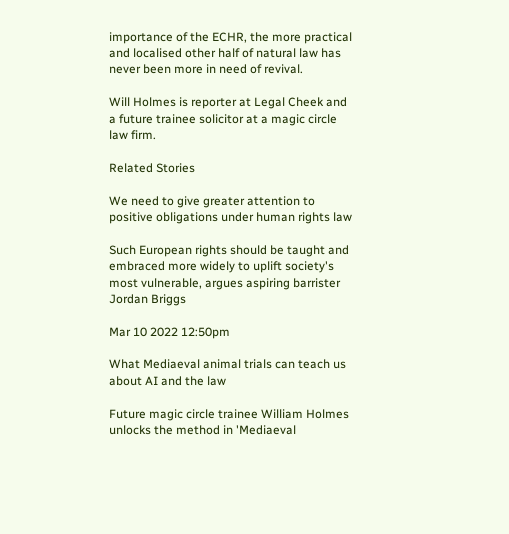importance of the ECHR, the more practical and localised other half of natural law has never been more in need of revival.

Will Holmes is reporter at Legal Cheek and a future trainee solicitor at a magic circle law firm.

Related Stories

We need to give greater attention to positive obligations under human rights law

Such European rights should be taught and embraced more widely to uplift society's most vulnerable, argues aspiring barrister Jordan Briggs

Mar 10 2022 12:50pm

What Mediaeval animal trials can teach us about AI and the law

Future magic circle trainee William Holmes unlocks the method in 'Mediaeval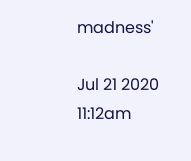madness'

Jul 21 2020 11:12am